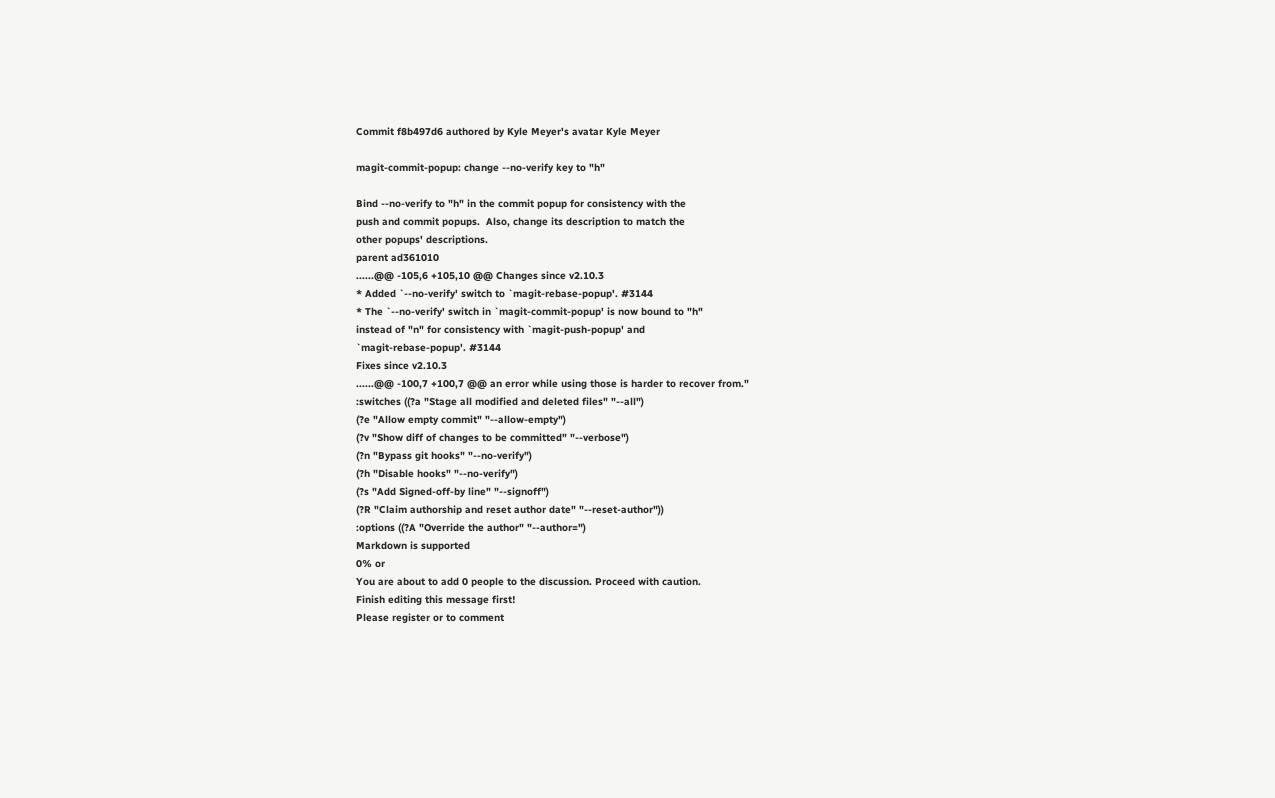Commit f8b497d6 authored by Kyle Meyer's avatar Kyle Meyer

magit-commit-popup: change --no-verify key to "h"

Bind --no-verify to "h" in the commit popup for consistency with the
push and commit popups.  Also, change its description to match the
other popups' descriptions.
parent ad361010
......@@ -105,6 +105,10 @@ Changes since v2.10.3
* Added `--no-verify' switch to `magit-rebase-popup'. #3144
* The `--no-verify' switch in `magit-commit-popup' is now bound to "h"
instead of "n" for consistency with `magit-push-popup' and
`magit-rebase-popup'. #3144
Fixes since v2.10.3
......@@ -100,7 +100,7 @@ an error while using those is harder to recover from."
:switches ((?a "Stage all modified and deleted files" "--all")
(?e "Allow empty commit" "--allow-empty")
(?v "Show diff of changes to be committed" "--verbose")
(?n "Bypass git hooks" "--no-verify")
(?h "Disable hooks" "--no-verify")
(?s "Add Signed-off-by line" "--signoff")
(?R "Claim authorship and reset author date" "--reset-author"))
:options ((?A "Override the author" "--author=")
Markdown is supported
0% or
You are about to add 0 people to the discussion. Proceed with caution.
Finish editing this message first!
Please register or to comment